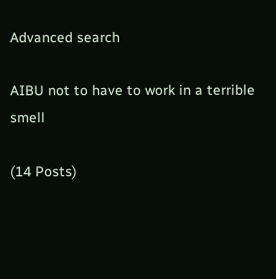Advanced search

AIBU not to have to work in a terrible smell

(14 Posts)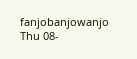fanjobanjowanjo Thu 08-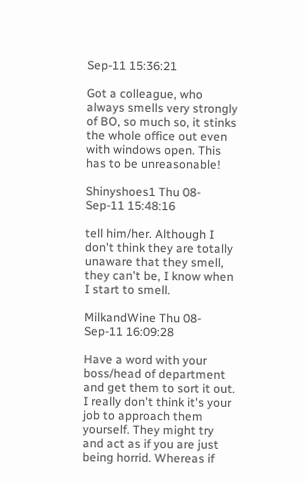Sep-11 15:36:21

Got a colleague, who always smells very strongly of BO, so much so, it stinks the whole office out even with windows open. This has to be unreasonable!

Shinyshoes1 Thu 08-Sep-11 15:48:16

tell him/her. Although I don't think they are totally unaware that they smell, they can't be, I know when I start to smell.

MilkandWine Thu 08-Sep-11 16:09:28

Have a word with your boss/head of department and get them to sort it out. I really don't think it's your job to approach them yourself. They might try and act as if you are just being horrid. Whereas if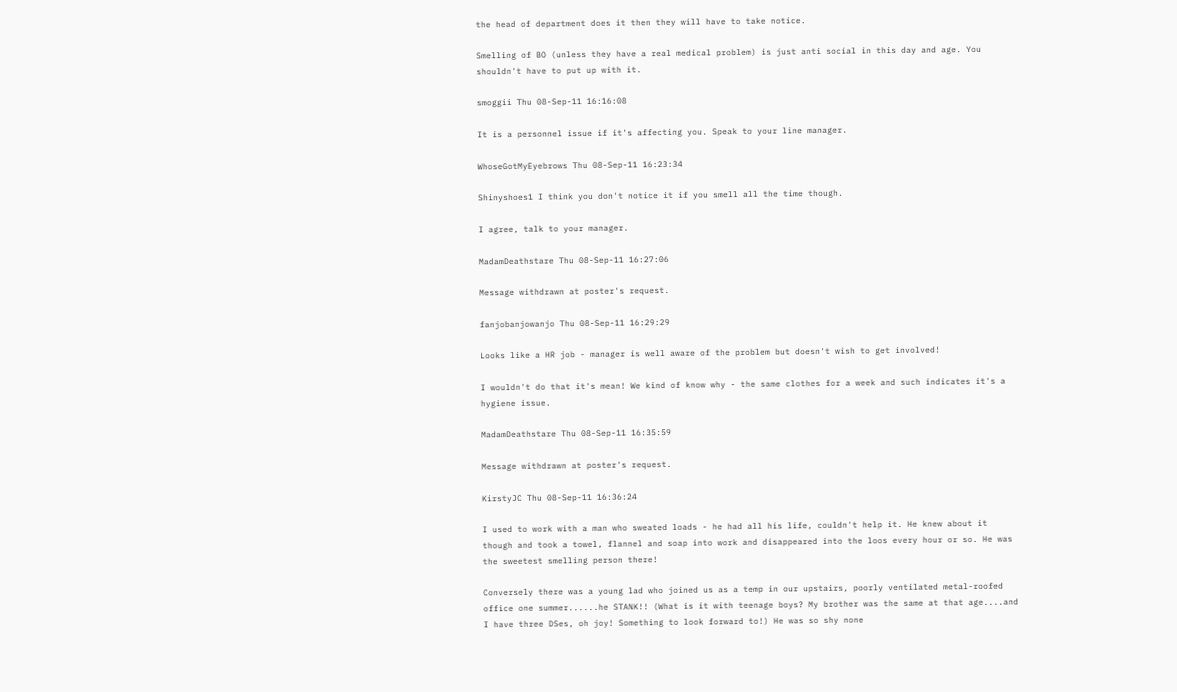the head of department does it then they will have to take notice.

Smelling of BO (unless they have a real medical problem) is just anti social in this day and age. You shouldn't have to put up with it.

smoggii Thu 08-Sep-11 16:16:08

It is a personnel issue if it's affecting you. Speak to your line manager.

WhoseGotMyEyebrows Thu 08-Sep-11 16:23:34

Shinyshoes1 I think you don't notice it if you smell all the time though.

I agree, talk to your manager.

MadamDeathstare Thu 08-Sep-11 16:27:06

Message withdrawn at poster's request.

fanjobanjowanjo Thu 08-Sep-11 16:29:29

Looks like a HR job - manager is well aware of the problem but doesn't wish to get involved!

I wouldn't do that it's mean! We kind of know why - the same clothes for a week and such indicates it's a hygiene issue.

MadamDeathstare Thu 08-Sep-11 16:35:59

Message withdrawn at poster's request.

KirstyJC Thu 08-Sep-11 16:36:24

I used to work with a man who sweated loads - he had all his life, couldn't help it. He knew about it though and took a towel, flannel and soap into work and disappeared into the loos every hour or so. He was the sweetest smelling person there!

Conversely there was a young lad who joined us as a temp in our upstairs, poorly ventilated metal-roofed office one summer......he STANK!! (What is it with teenage boys? My brother was the same at that age....and I have three DSes, oh joy! Something to look forward to!) He was so shy none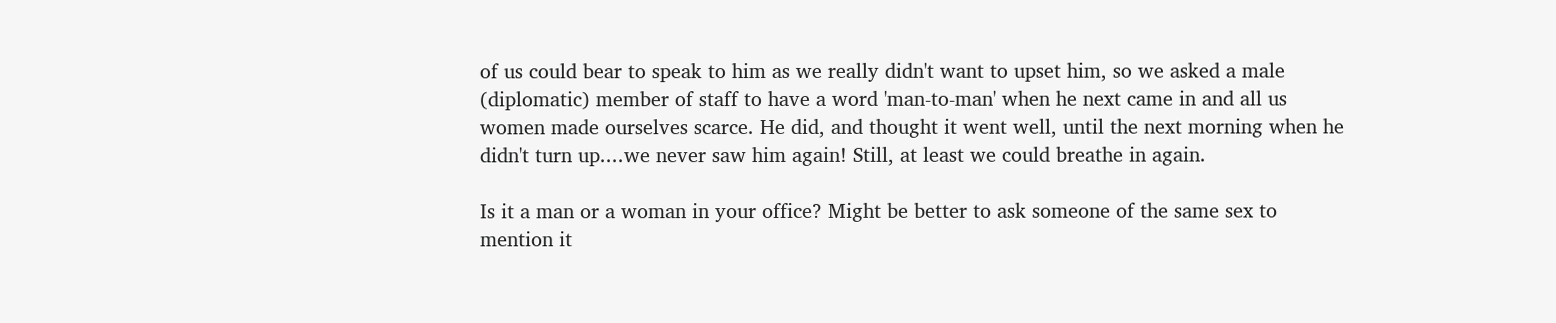of us could bear to speak to him as we really didn't want to upset him, so we asked a male (diplomatic) member of staff to have a word 'man-to-man' when he next came in and all us women made ourselves scarce. He did, and thought it went well, until the next morning when he didn't turn up....we never saw him again! Still, at least we could breathe in again.

Is it a man or a woman in your office? Might be better to ask someone of the same sex to mention it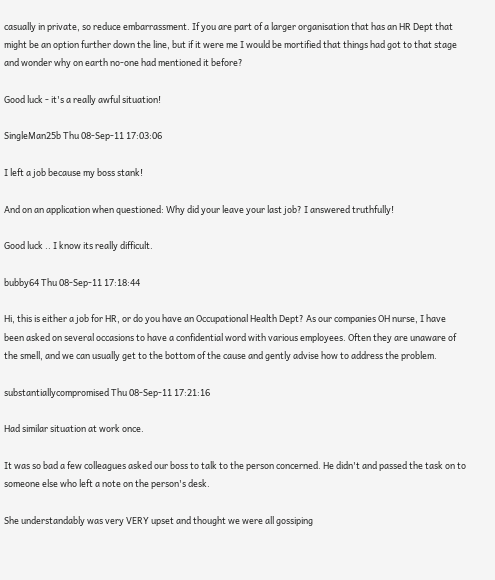casually in private, so reduce embarrassment. If you are part of a larger organisation that has an HR Dept that might be an option further down the line, but if it were me I would be mortified that things had got to that stage and wonder why on earth no-one had mentioned it before?

Good luck - it's a really awful situation!

SingleMan25b Thu 08-Sep-11 17:03:06

I left a job because my boss stank!

And on an application when questioned: Why did your leave your last job? I answered truthfully!

Good luck .. I know its really difficult.

bubby64 Thu 08-Sep-11 17:18:44

Hi, this is either a job for HR, or do you have an Occupational Health Dept? As our companies OH nurse, I have been asked on several occasions to have a confidential word with various employees. Often they are unaware of the smell, and we can usually get to the bottom of the cause and gently advise how to address the problem.

substantiallycompromised Thu 08-Sep-11 17:21:16

Had similar situation at work once.

It was so bad a few colleagues asked our boss to talk to the person concerned. He didn't and passed the task on to someone else who left a note on the person's desk.

She understandably was very VERY upset and thought we were all gossiping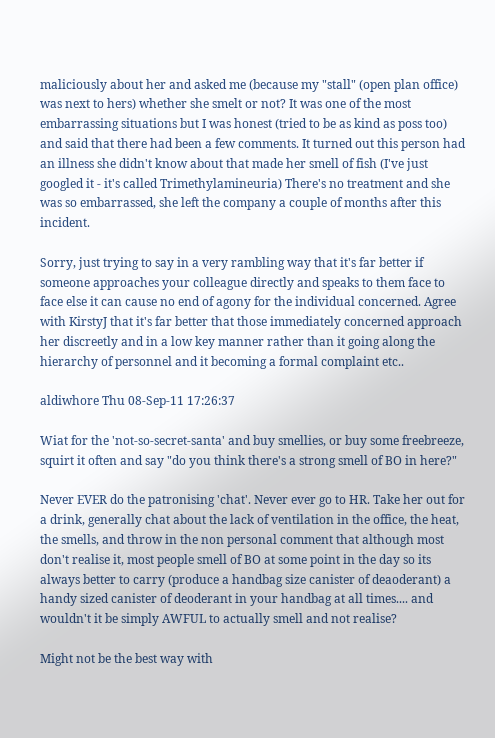maliciously about her and asked me (because my "stall" (open plan office) was next to hers) whether she smelt or not? It was one of the most embarrassing situations but I was honest (tried to be as kind as poss too) and said that there had been a few comments. It turned out this person had an illness she didn't know about that made her smell of fish (I've just googled it - it's called Trimethylamineuria) There's no treatment and she was so embarrassed, she left the company a couple of months after this incident.

Sorry, just trying to say in a very rambling way that it's far better if someone approaches your colleague directly and speaks to them face to face else it can cause no end of agony for the individual concerned. Agree with KirstyJ that it's far better that those immediately concerned approach her discreetly and in a low key manner rather than it going along the hierarchy of personnel and it becoming a formal complaint etc..

aldiwhore Thu 08-Sep-11 17:26:37

Wiat for the 'not-so-secret-santa' and buy smellies, or buy some freebreeze, squirt it often and say "do you think there's a strong smell of BO in here?"

Never EVER do the patronising 'chat'. Never ever go to HR. Take her out for a drink, generally chat about the lack of ventilation in the office, the heat, the smells, and throw in the non personal comment that although most don't realise it, most people smell of BO at some point in the day so its always better to carry (produce a handbag size canister of deaoderant) a handy sized canister of deoderant in your handbag at all times.... and wouldn't it be simply AWFUL to actually smell and not realise?

Might not be the best way with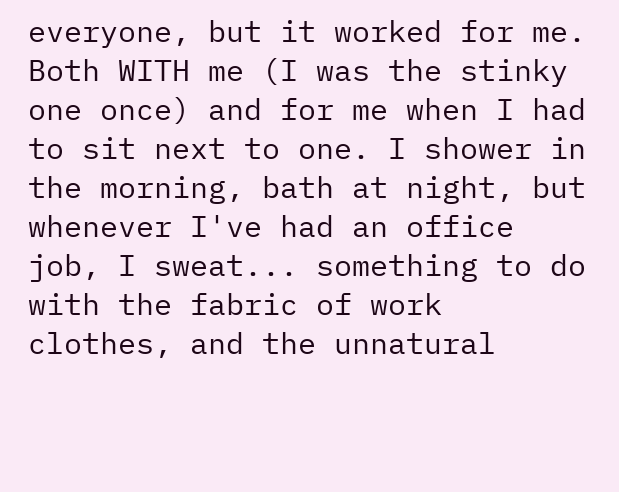everyone, but it worked for me. Both WITH me (I was the stinky one once) and for me when I had to sit next to one. I shower in the morning, bath at night, but whenever I've had an office job, I sweat... something to do with the fabric of work clothes, and the unnatural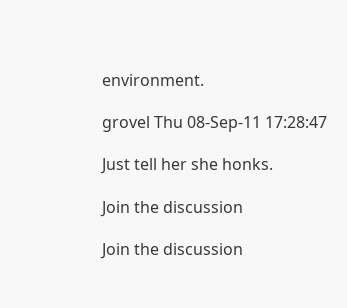environment.

grovel Thu 08-Sep-11 17:28:47

Just tell her she honks.

Join the discussion

Join the discussion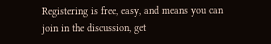Registering is free, easy, and means you can join in the discussion, get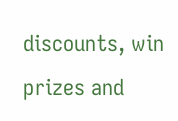discounts, win prizes and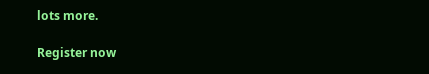lots more.

Register now